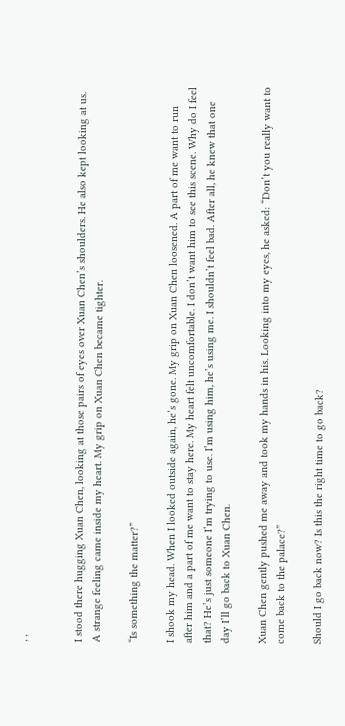, ,


I stood there hugging Xuan Chen, looking at those pairs of eyes over Xuan Chen’s shoulders. He also kept looking at us. A strange feeling came inside my heart. My grip on Xuan Chen became tighter.

“Is something the matter?”

I shook my head. When I looked outside again, he’s gone. My grip on Xuan Chen loosened. A part of me want to run after him and a part of me want to stay here. My heart felt uncomfortable. I don’t want him to see this scene. Why do I feel that? He’s just someone I’m trying to use. I’m using him, he’s using me. I shouldn’t feel bad. After all, he knew that one day I’ll go back to Xuan Chen.

Xuan Chen gently pushed me away and took my hands in his. Looking into my eyes, he asked: “Don’t you really want to come back to the palace?”

Should I go back now? Is this the right time to go back?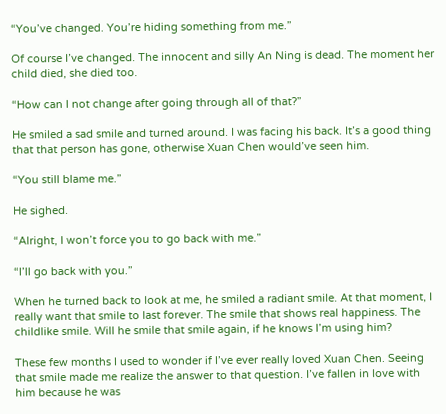“You’ve changed. You’re hiding something from me.”

Of course I’ve changed. The innocent and silly An Ning is dead. The moment her child died, she died too.

“How can I not change after going through all of that?”

He smiled a sad smile and turned around. I was facing his back. It’s a good thing that that person has gone, otherwise Xuan Chen would’ve seen him.

“You still blame me.”

He sighed.

“Alright, I won’t force you to go back with me.”

“I’ll go back with you.”

When he turned back to look at me, he smiled a radiant smile. At that moment, I really want that smile to last forever. The smile that shows real happiness. The childlike smile. Will he smile that smile again, if he knows I’m using him?

These few months I used to wonder if I’ve ever really loved Xuan Chen. Seeing that smile made me realize the answer to that question. I’ve fallen in love with him because he was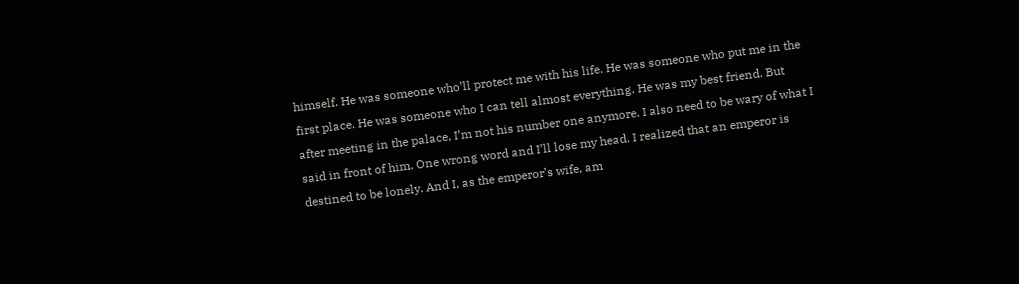himself. He was someone who’ll protect me with his life. He was someone who put me in the first place. He was someone who I can tell almost everything. He was my best friend. But after meeting in the palace, I’m not his number one anymore. I also need to be wary of what I said in front of him. One wrong word and I’ll lose my head. I realized that an emperor is destined to be lonely. And I, as the emperor’s wife, am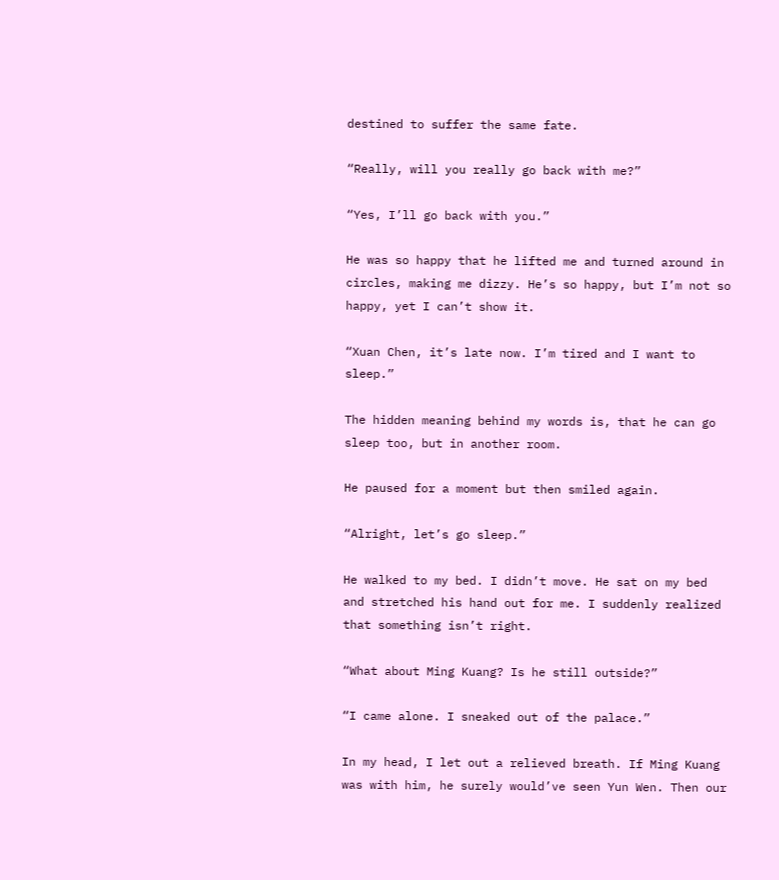destined to suffer the same fate.

“Really, will you really go back with me?”

“Yes, I’ll go back with you.”

He was so happy that he lifted me and turned around in circles, making me dizzy. He’s so happy, but I’m not so happy, yet I can’t show it.

“Xuan Chen, it’s late now. I’m tired and I want to sleep.”

The hidden meaning behind my words is, that he can go sleep too, but in another room.

He paused for a moment but then smiled again.

“Alright, let’s go sleep.”

He walked to my bed. I didn’t move. He sat on my bed and stretched his hand out for me. I suddenly realized that something isn’t right.

“What about Ming Kuang? Is he still outside?”

“I came alone. I sneaked out of the palace.”

In my head, I let out a relieved breath. If Ming Kuang was with him, he surely would’ve seen Yun Wen. Then our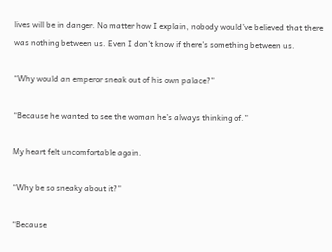lives will be in danger. No matter how I explain, nobody would’ve believed that there was nothing between us. Even I don’t know if there’s something between us.

“Why would an emperor sneak out of his own palace?”

“Because he wanted to see the woman he’s always thinking of.”

My heart felt uncomfortable again.

“Why be so sneaky about it?”

“Because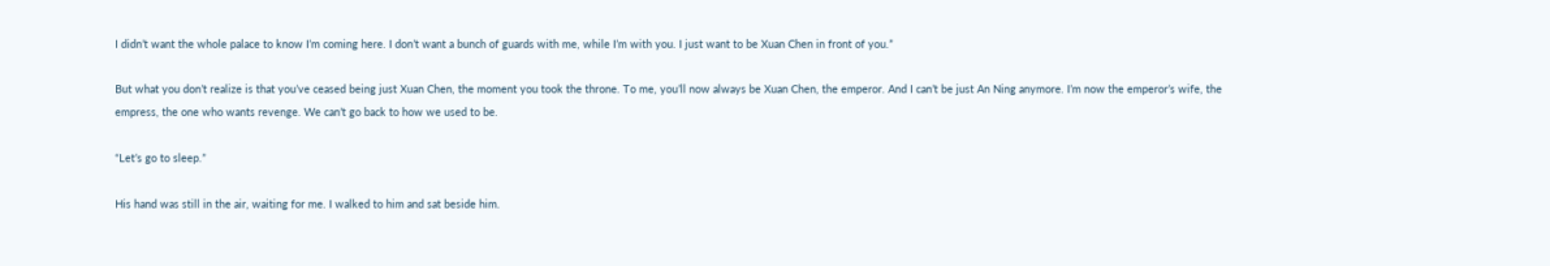I didn’t want the whole palace to know I’m coming here. I don’t want a bunch of guards with me, while I’m with you. I just want to be Xuan Chen in front of you.”

But what you don’t realize is that you’ve ceased being just Xuan Chen, the moment you took the throne. To me, you’ll now always be Xuan Chen, the emperor. And I can’t be just An Ning anymore. I’m now the emperor’s wife, the empress, the one who wants revenge. We can’t go back to how we used to be.

“Let’s go to sleep.”

His hand was still in the air, waiting for me. I walked to him and sat beside him.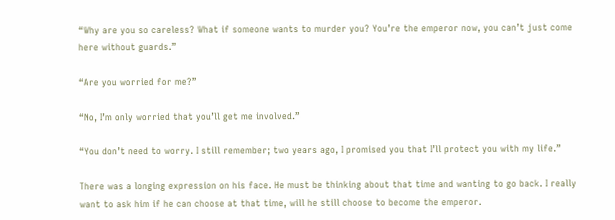“Why are you so careless? What if someone wants to murder you? You’re the emperor now, you can’t just come here without guards.”

“Are you worried for me?”

“No, I’m only worried that you’ll get me involved.”

“You don’t need to worry. I still remember; two years ago, I promised you that I’ll protect you with my life.”

There was a longing expression on his face. He must be thinking about that time and wanting to go back. I really want to ask him if he can choose at that time, will he still choose to become the emperor.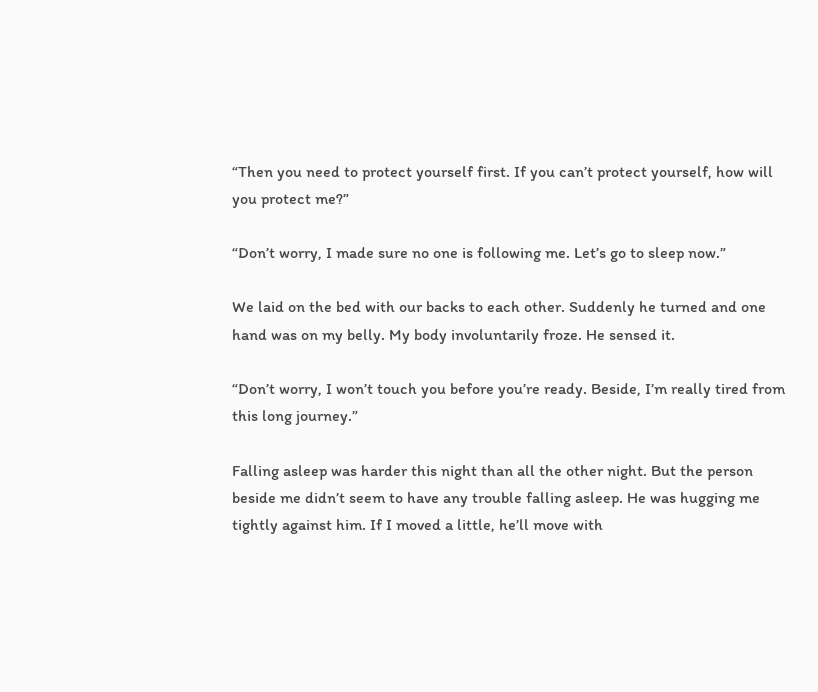“Then you need to protect yourself first. If you can’t protect yourself, how will you protect me?”

“Don’t worry, I made sure no one is following me. Let’s go to sleep now.”

We laid on the bed with our backs to each other. Suddenly he turned and one hand was on my belly. My body involuntarily froze. He sensed it.

“Don’t worry, I won’t touch you before you’re ready. Beside, I’m really tired from this long journey.”

Falling asleep was harder this night than all the other night. But the person beside me didn’t seem to have any trouble falling asleep. He was hugging me tightly against him. If I moved a little, he’ll move with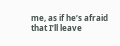me, as if he’s afraid that I’ll leave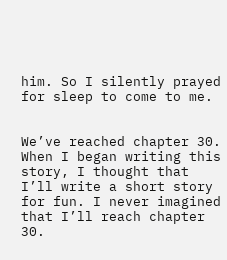him. So I silently prayed for sleep to come to me.


We’ve reached chapter 30. When I began writing this story, I thought that I’ll write a short story for fun. I never imagined that I’ll reach chapter 30.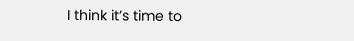I think it’s time to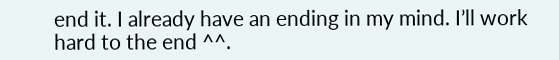end it. I already have an ending in my mind. I’ll work hard to the end ^^.